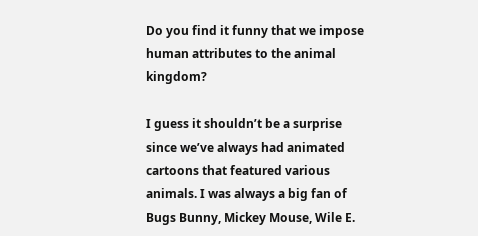Do you find it funny that we impose human attributes to the animal kingdom?

I guess it shouldn’t be a surprise since we’ve always had animated cartoons that featured various animals. I was always a big fan of Bugs Bunny, Mickey Mouse, Wile E.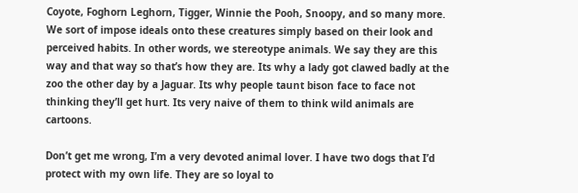Coyote, Foghorn Leghorn, Tigger, Winnie the Pooh, Snoopy, and so many more. We sort of impose ideals onto these creatures simply based on their look and perceived habits. In other words, we stereotype animals. We say they are this way and that way so that’s how they are. Its why a lady got clawed badly at the zoo the other day by a Jaguar. Its why people taunt bison face to face not thinking they’ll get hurt. Its very naive of them to think wild animals are cartoons.

Don’t get me wrong, I’m a very devoted animal lover. I have two dogs that I’d protect with my own life. They are so loyal to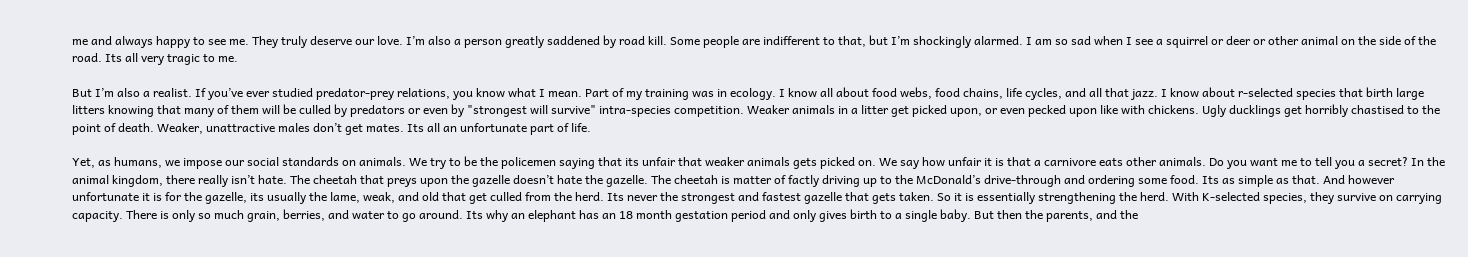me and always happy to see me. They truly deserve our love. I’m also a person greatly saddened by road kill. Some people are indifferent to that, but I’m shockingly alarmed. I am so sad when I see a squirrel or deer or other animal on the side of the road. Its all very tragic to me.

But I’m also a realist. If you’ve ever studied predator-prey relations, you know what I mean. Part of my training was in ecology. I know all about food webs, food chains, life cycles, and all that jazz. I know about r-selected species that birth large litters knowing that many of them will be culled by predators or even by "strongest will survive" intra-species competition. Weaker animals in a litter get picked upon, or even pecked upon like with chickens. Ugly ducklings get horribly chastised to the point of death. Weaker, unattractive males don’t get mates. Its all an unfortunate part of life.

Yet, as humans, we impose our social standards on animals. We try to be the policemen saying that its unfair that weaker animals gets picked on. We say how unfair it is that a carnivore eats other animals. Do you want me to tell you a secret? In the animal kingdom, there really isn’t hate. The cheetah that preys upon the gazelle doesn’t hate the gazelle. The cheetah is matter of factly driving up to the McDonald’s drive-through and ordering some food. Its as simple as that. And however unfortunate it is for the gazelle, its usually the lame, weak, and old that get culled from the herd. Its never the strongest and fastest gazelle that gets taken. So it is essentially strengthening the herd. With K-selected species, they survive on carrying capacity. There is only so much grain, berries, and water to go around. Its why an elephant has an 18 month gestation period and only gives birth to a single baby. But then the parents, and the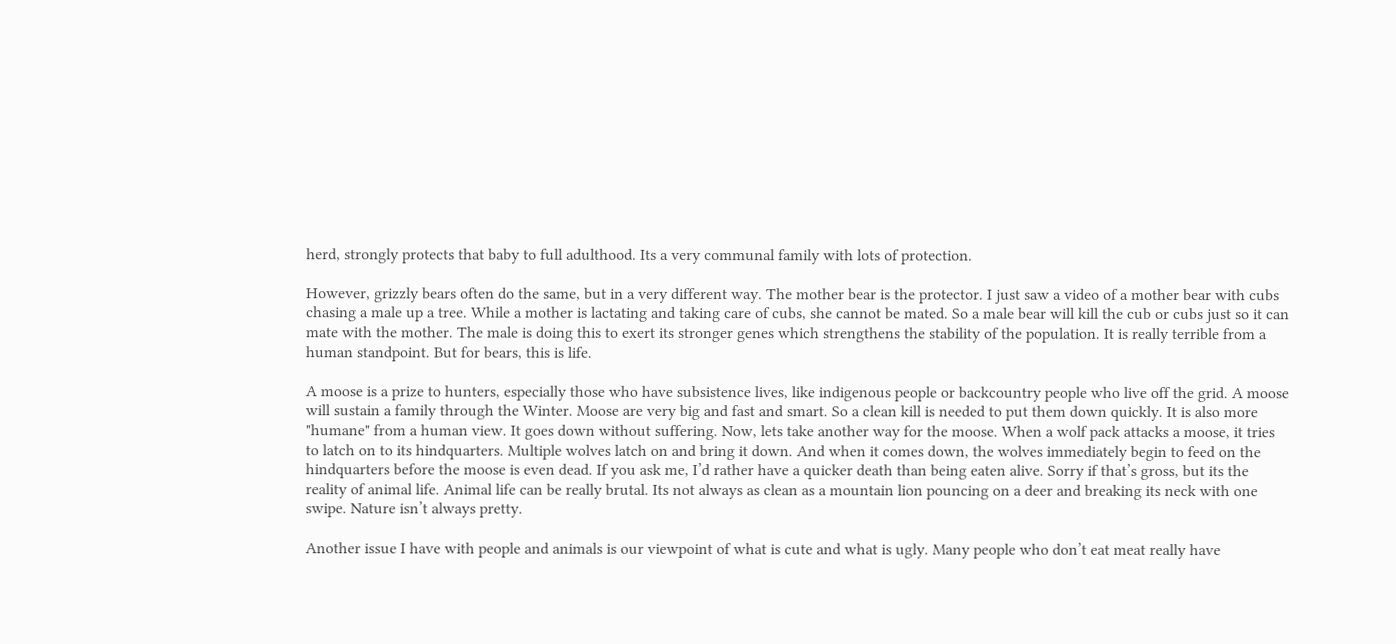herd, strongly protects that baby to full adulthood. Its a very communal family with lots of protection.

However, grizzly bears often do the same, but in a very different way. The mother bear is the protector. I just saw a video of a mother bear with cubs chasing a male up a tree. While a mother is lactating and taking care of cubs, she cannot be mated. So a male bear will kill the cub or cubs just so it can mate with the mother. The male is doing this to exert its stronger genes which strengthens the stability of the population. It is really terrible from a human standpoint. But for bears, this is life.

A moose is a prize to hunters, especially those who have subsistence lives, like indigenous people or backcountry people who live off the grid. A moose will sustain a family through the Winter. Moose are very big and fast and smart. So a clean kill is needed to put them down quickly. It is also more "humane" from a human view. It goes down without suffering. Now, lets take another way for the moose. When a wolf pack attacks a moose, it tries to latch on to its hindquarters. Multiple wolves latch on and bring it down. And when it comes down, the wolves immediately begin to feed on the hindquarters before the moose is even dead. If you ask me, I’d rather have a quicker death than being eaten alive. Sorry if that’s gross, but its the reality of animal life. Animal life can be really brutal. Its not always as clean as a mountain lion pouncing on a deer and breaking its neck with one swipe. Nature isn’t always pretty.

Another issue I have with people and animals is our viewpoint of what is cute and what is ugly. Many people who don’t eat meat really have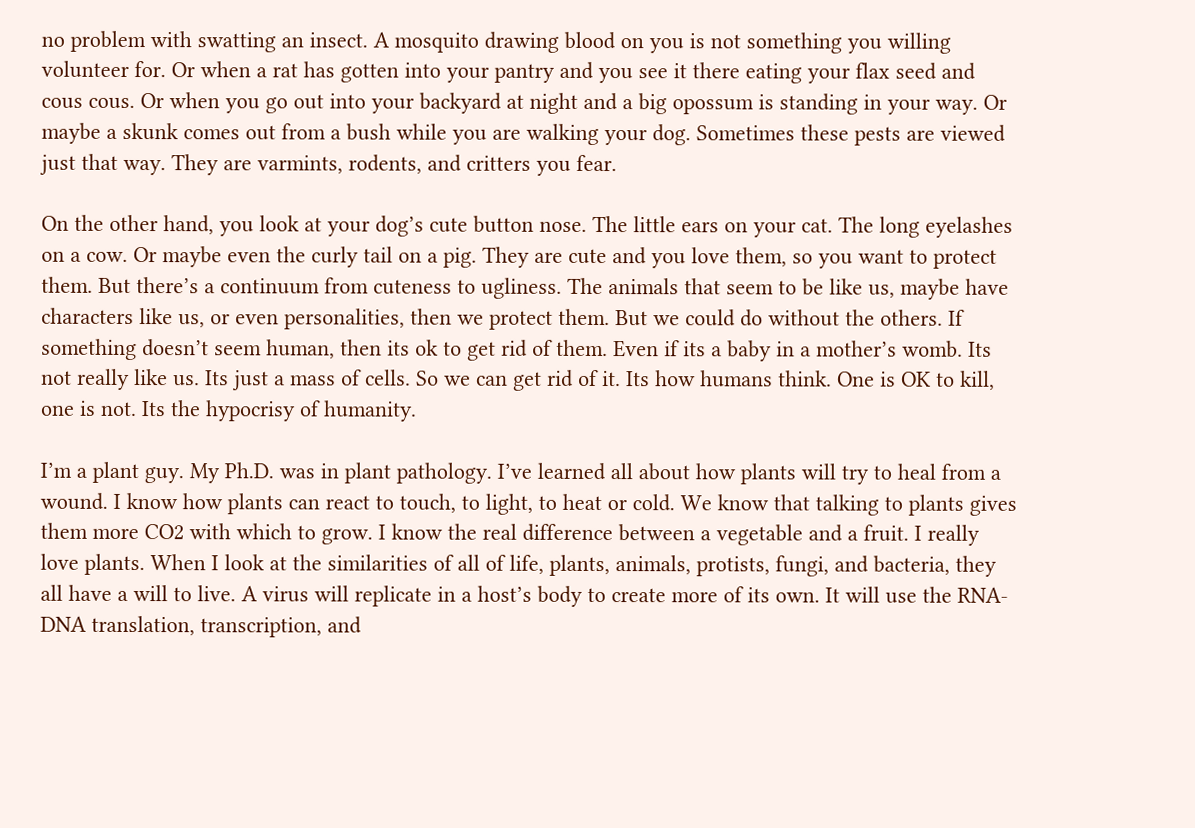no problem with swatting an insect. A mosquito drawing blood on you is not something you willing volunteer for. Or when a rat has gotten into your pantry and you see it there eating your flax seed and cous cous. Or when you go out into your backyard at night and a big opossum is standing in your way. Or maybe a skunk comes out from a bush while you are walking your dog. Sometimes these pests are viewed just that way. They are varmints, rodents, and critters you fear.

On the other hand, you look at your dog’s cute button nose. The little ears on your cat. The long eyelashes on a cow. Or maybe even the curly tail on a pig. They are cute and you love them, so you want to protect them. But there’s a continuum from cuteness to ugliness. The animals that seem to be like us, maybe have characters like us, or even personalities, then we protect them. But we could do without the others. If something doesn’t seem human, then its ok to get rid of them. Even if its a baby in a mother’s womb. Its not really like us. Its just a mass of cells. So we can get rid of it. Its how humans think. One is OK to kill, one is not. Its the hypocrisy of humanity.

I’m a plant guy. My Ph.D. was in plant pathology. I’ve learned all about how plants will try to heal from a wound. I know how plants can react to touch, to light, to heat or cold. We know that talking to plants gives them more CO2 with which to grow. I know the real difference between a vegetable and a fruit. I really love plants. When I look at the similarities of all of life, plants, animals, protists, fungi, and bacteria, they all have a will to live. A virus will replicate in a host’s body to create more of its own. It will use the RNA-DNA translation, transcription, and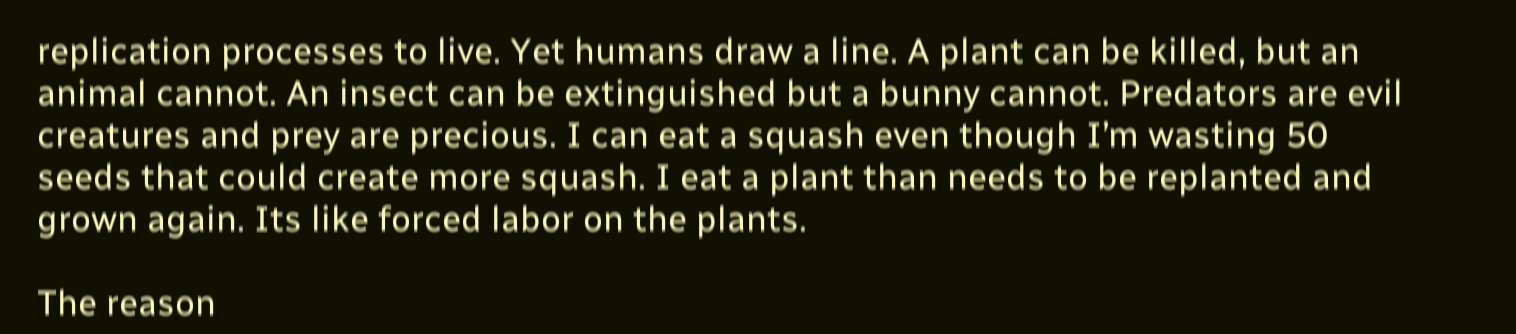replication processes to live. Yet humans draw a line. A plant can be killed, but an animal cannot. An insect can be extinguished but a bunny cannot. Predators are evil creatures and prey are precious. I can eat a squash even though I’m wasting 50 seeds that could create more squash. I eat a plant than needs to be replanted and grown again. Its like forced labor on the plants.

The reason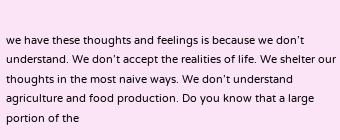we have these thoughts and feelings is because we don’t understand. We don’t accept the realities of life. We shelter our thoughts in the most naive ways. We don’t understand agriculture and food production. Do you know that a large portion of the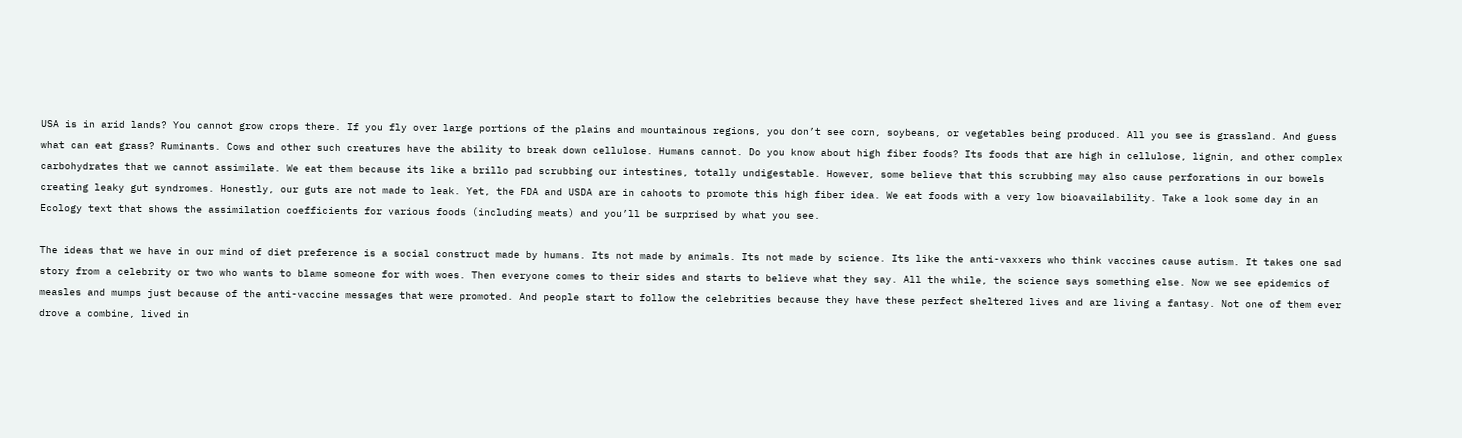USA is in arid lands? You cannot grow crops there. If you fly over large portions of the plains and mountainous regions, you don’t see corn, soybeans, or vegetables being produced. All you see is grassland. And guess what can eat grass? Ruminants. Cows and other such creatures have the ability to break down cellulose. Humans cannot. Do you know about high fiber foods? Its foods that are high in cellulose, lignin, and other complex carbohydrates that we cannot assimilate. We eat them because its like a brillo pad scrubbing our intestines, totally undigestable. However, some believe that this scrubbing may also cause perforations in our bowels creating leaky gut syndromes. Honestly, our guts are not made to leak. Yet, the FDA and USDA are in cahoots to promote this high fiber idea. We eat foods with a very low bioavailability. Take a look some day in an Ecology text that shows the assimilation coefficients for various foods (including meats) and you’ll be surprised by what you see.

The ideas that we have in our mind of diet preference is a social construct made by humans. Its not made by animals. Its not made by science. Its like the anti-vaxxers who think vaccines cause autism. It takes one sad story from a celebrity or two who wants to blame someone for with woes. Then everyone comes to their sides and starts to believe what they say. All the while, the science says something else. Now we see epidemics of measles and mumps just because of the anti-vaccine messages that were promoted. And people start to follow the celebrities because they have these perfect sheltered lives and are living a fantasy. Not one of them ever drove a combine, lived in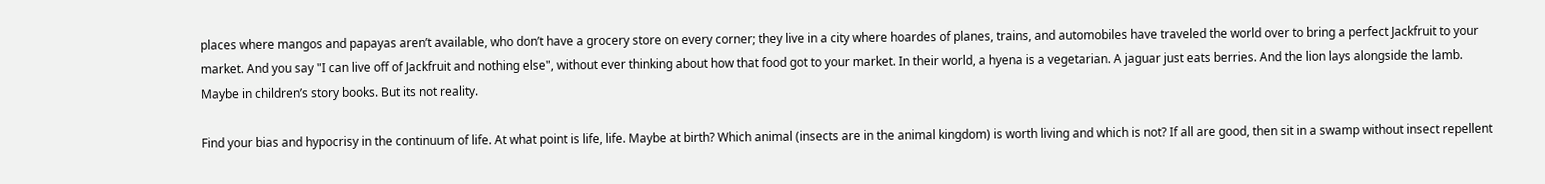places where mangos and papayas aren’t available, who don’t have a grocery store on every corner; they live in a city where hoardes of planes, trains, and automobiles have traveled the world over to bring a perfect Jackfruit to your market. And you say "I can live off of Jackfruit and nothing else", without ever thinking about how that food got to your market. In their world, a hyena is a vegetarian. A jaguar just eats berries. And the lion lays alongside the lamb. Maybe in children’s story books. But its not reality.

Find your bias and hypocrisy in the continuum of life. At what point is life, life. Maybe at birth? Which animal (insects are in the animal kingdom) is worth living and which is not? If all are good, then sit in a swamp without insect repellent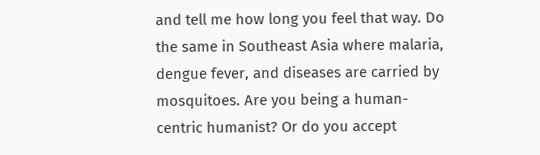and tell me how long you feel that way. Do the same in Southeast Asia where malaria, dengue fever, and diseases are carried by mosquitoes. Are you being a human-centric humanist? Or do you accept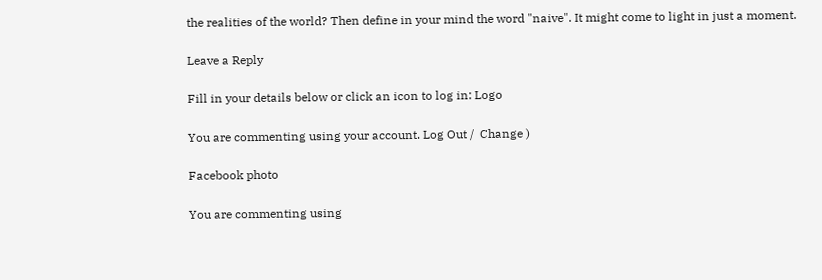the realities of the world? Then define in your mind the word "naive". It might come to light in just a moment.

Leave a Reply

Fill in your details below or click an icon to log in: Logo

You are commenting using your account. Log Out /  Change )

Facebook photo

You are commenting using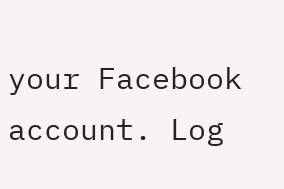your Facebook account. Log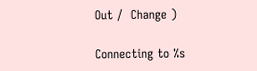Out /  Change )

Connecting to %s